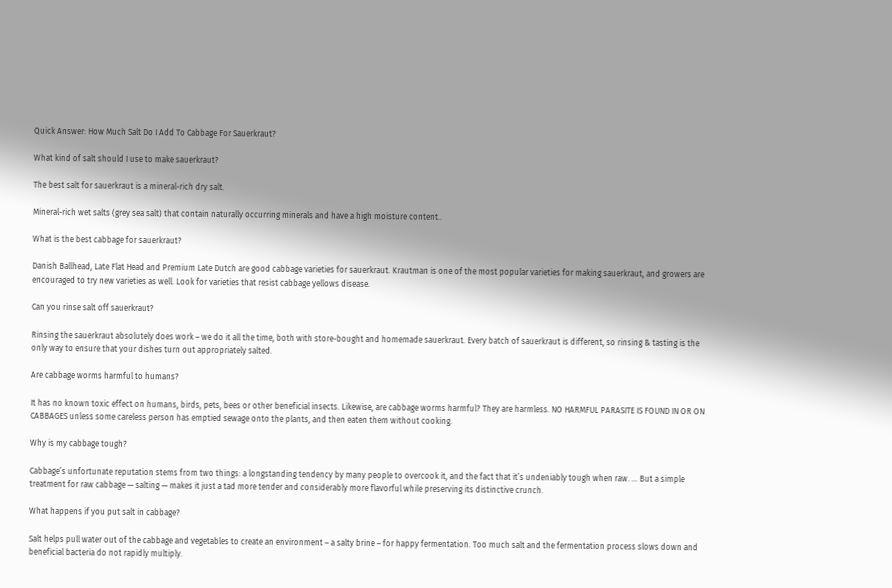Quick Answer: How Much Salt Do I Add To Cabbage For Sauerkraut?

What kind of salt should I use to make sauerkraut?

The best salt for sauerkraut is a mineral-rich dry salt.

Mineral-rich wet salts (grey sea salt) that contain naturally occurring minerals and have a high moisture content..

What is the best cabbage for sauerkraut?

Danish Ballhead, Late Flat Head and Premium Late Dutch are good cabbage varieties for sauerkraut. Krautman is one of the most popular varieties for making sauerkraut, and growers are encouraged to try new varieties as well. Look for varieties that resist cabbage yellows disease.

Can you rinse salt off sauerkraut?

Rinsing the sauerkraut absolutely does work – we do it all the time, both with store-bought and homemade sauerkraut. Every batch of sauerkraut is different, so rinsing & tasting is the only way to ensure that your dishes turn out appropriately salted.

Are cabbage worms harmful to humans?

It has no known toxic effect on humans, birds, pets, bees or other beneficial insects. Likewise, are cabbage worms harmful? They are harmless. NO HARMFUL PARASITE IS FOUND IN OR ON CABBAGES unless some careless person has emptied sewage onto the plants, and then eaten them without cooking.

Why is my cabbage tough?

Cabbage’s unfortunate reputation stems from two things: a longstanding tendency by many people to overcook it, and the fact that it’s undeniably tough when raw. … But a simple treatment for raw cabbage — salting — makes it just a tad more tender and considerably more flavorful while preserving its distinctive crunch.

What happens if you put salt in cabbage?

Salt helps pull water out of the cabbage and vegetables to create an environment – a salty brine – for happy fermentation. Too much salt and the fermentation process slows down and beneficial bacteria do not rapidly multiply.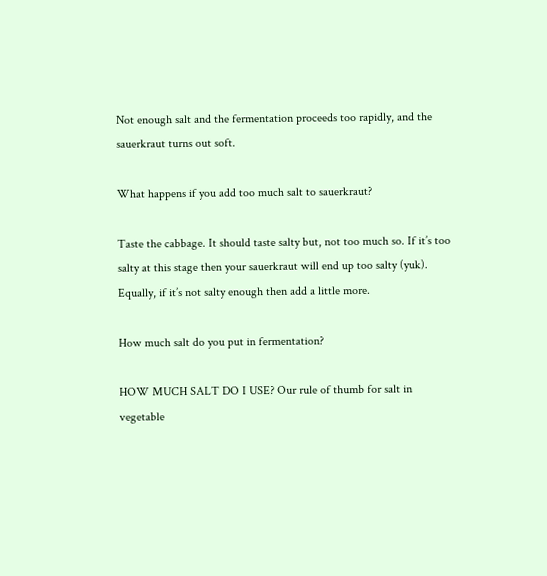Not enough salt and the fermentation proceeds too rapidly, and the sauerkraut turns out soft.

What happens if you add too much salt to sauerkraut?

Taste the cabbage. It should taste salty but, not too much so. If it’s too salty at this stage then your sauerkraut will end up too salty (yuk). Equally, if it’s not salty enough then add a little more.

How much salt do you put in fermentation?

HOW MUCH SALT DO I USE? Our rule of thumb for salt in vegetable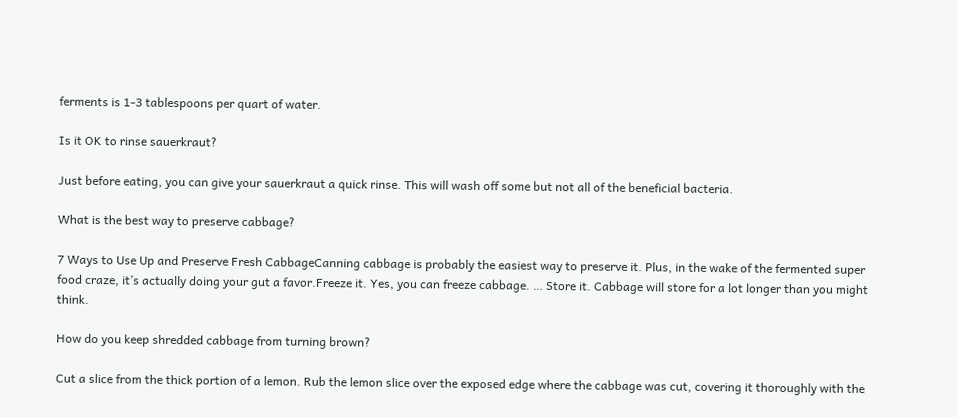ferments is 1-3 tablespoons per quart of water.

Is it OK to rinse sauerkraut?

Just before eating, you can give your sauerkraut a quick rinse. This will wash off some but not all of the beneficial bacteria.

What is the best way to preserve cabbage?

7 Ways to Use Up and Preserve Fresh CabbageCanning cabbage is probably the easiest way to preserve it. Plus, in the wake of the fermented super food craze, it’s actually doing your gut a favor.Freeze it. Yes, you can freeze cabbage. … Store it. Cabbage will store for a lot longer than you might think.

How do you keep shredded cabbage from turning brown?

Cut a slice from the thick portion of a lemon. Rub the lemon slice over the exposed edge where the cabbage was cut, covering it thoroughly with the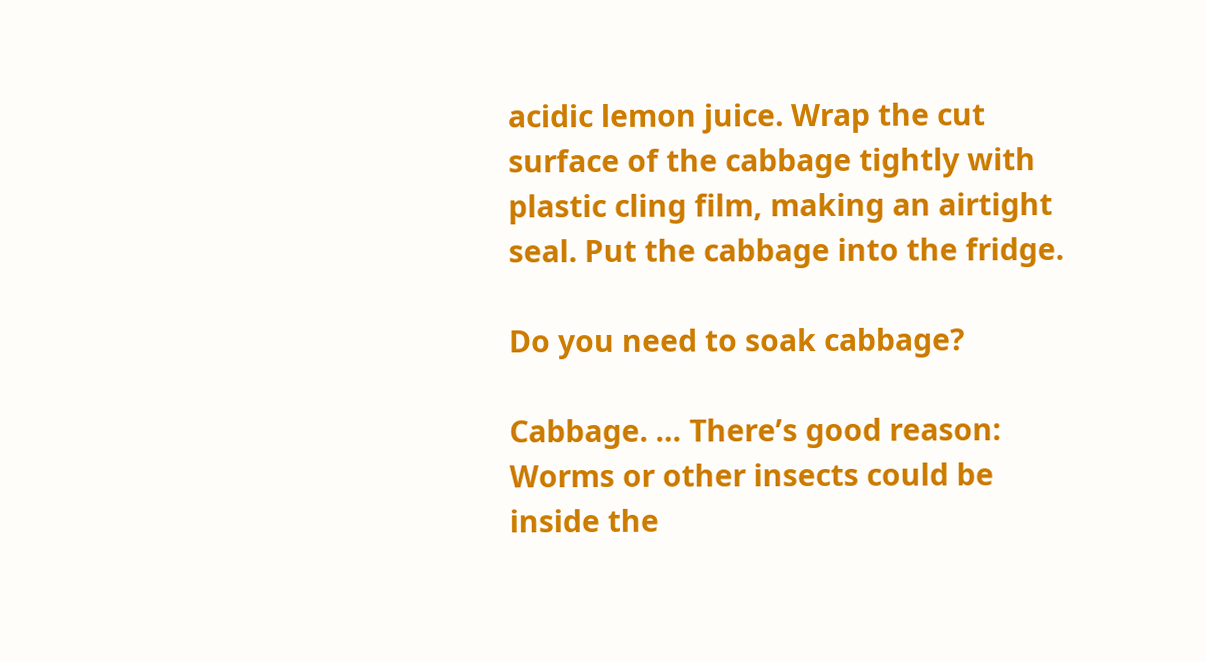acidic lemon juice. Wrap the cut surface of the cabbage tightly with plastic cling film, making an airtight seal. Put the cabbage into the fridge.

Do you need to soak cabbage?

Cabbage. … There’s good reason: Worms or other insects could be inside the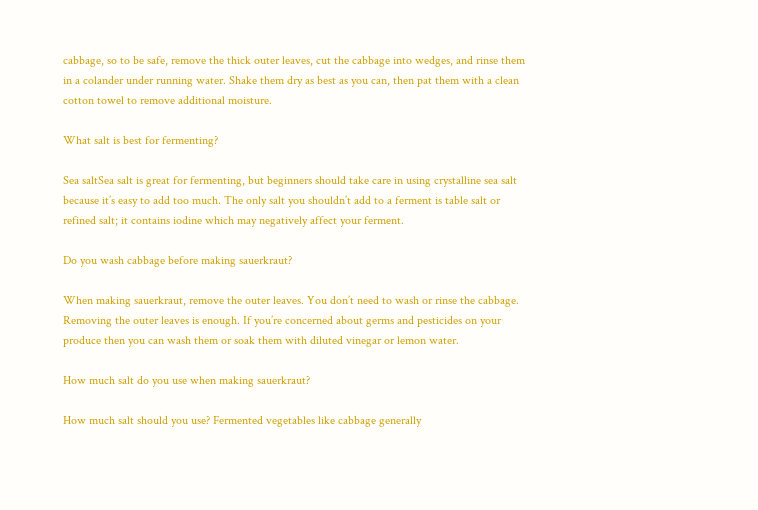cabbage, so to be safe, remove the thick outer leaves, cut the cabbage into wedges, and rinse them in a colander under running water. Shake them dry as best as you can, then pat them with a clean cotton towel to remove additional moisture.

What salt is best for fermenting?

Sea saltSea salt is great for fermenting, but beginners should take care in using crystalline sea salt because it’s easy to add too much. The only salt you shouldn’t add to a ferment is table salt or refined salt; it contains iodine which may negatively affect your ferment.

Do you wash cabbage before making sauerkraut?

When making sauerkraut, remove the outer leaves. You don’t need to wash or rinse the cabbage. Removing the outer leaves is enough. If you’re concerned about germs and pesticides on your produce then you can wash them or soak them with diluted vinegar or lemon water.

How much salt do you use when making sauerkraut?

How much salt should you use? Fermented vegetables like cabbage generally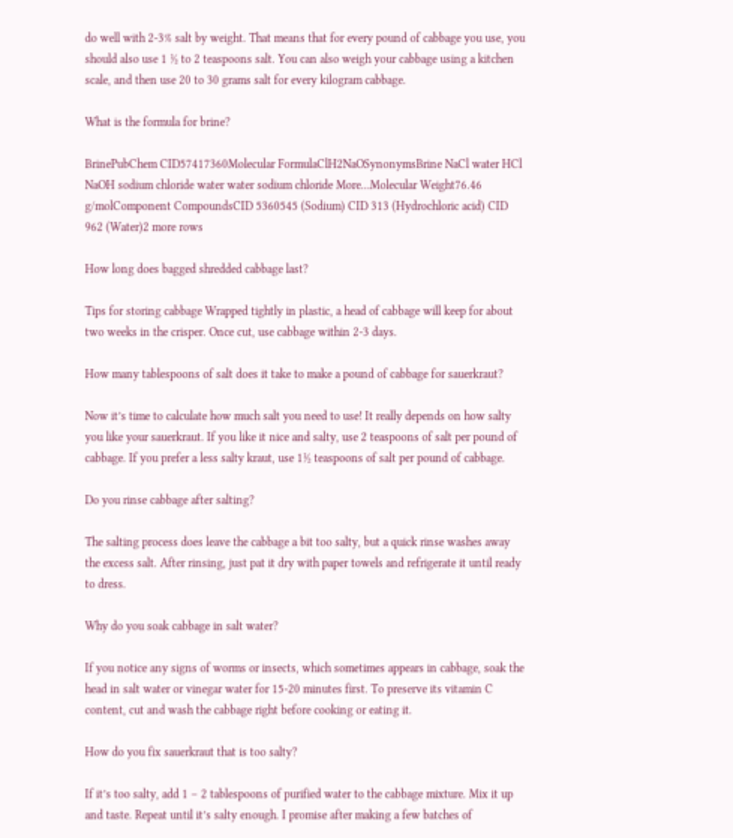do well with 2-3% salt by weight. That means that for every pound of cabbage you use, you should also use 1 ½ to 2 teaspoons salt. You can also weigh your cabbage using a kitchen scale, and then use 20 to 30 grams salt for every kilogram cabbage.

What is the formula for brine?

BrinePubChem CID57417360Molecular FormulaClH2NaOSynonymsBrine NaCl water HCl NaOH sodium chloride water water sodium chloride More…Molecular Weight76.46 g/molComponent CompoundsCID 5360545 (Sodium) CID 313 (Hydrochloric acid) CID 962 (Water)2 more rows

How long does bagged shredded cabbage last?

Tips for storing cabbage Wrapped tightly in plastic, a head of cabbage will keep for about two weeks in the crisper. Once cut, use cabbage within 2-3 days.

How many tablespoons of salt does it take to make a pound of cabbage for sauerkraut?

Now it’s time to calculate how much salt you need to use! It really depends on how salty you like your sauerkraut. If you like it nice and salty, use 2 teaspoons of salt per pound of cabbage. If you prefer a less salty kraut, use 1½ teaspoons of salt per pound of cabbage.

Do you rinse cabbage after salting?

The salting process does leave the cabbage a bit too salty, but a quick rinse washes away the excess salt. After rinsing, just pat it dry with paper towels and refrigerate it until ready to dress.

Why do you soak cabbage in salt water?

If you notice any signs of worms or insects, which sometimes appears in cabbage, soak the head in salt water or vinegar water for 15-20 minutes first. To preserve its vitamin C content, cut and wash the cabbage right before cooking or eating it.

How do you fix sauerkraut that is too salty?

If it’s too salty, add 1 – 2 tablespoons of purified water to the cabbage mixture. Mix it up and taste. Repeat until it’s salty enough. I promise after making a few batches of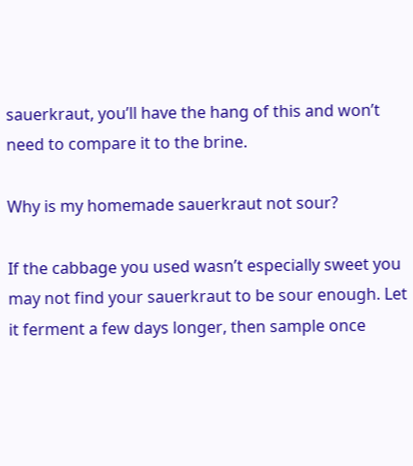sauerkraut, you’ll have the hang of this and won’t need to compare it to the brine.

Why is my homemade sauerkraut not sour?

If the cabbage you used wasn’t especially sweet you may not find your sauerkraut to be sour enough. Let it ferment a few days longer, then sample once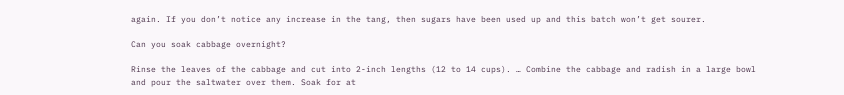again. If you don’t notice any increase in the tang, then sugars have been used up and this batch won’t get sourer.

Can you soak cabbage overnight?

Rinse the leaves of the cabbage and cut into 2-inch lengths (12 to 14 cups). … Combine the cabbage and radish in a large bowl and pour the saltwater over them. Soak for at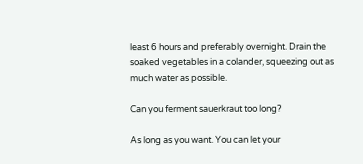least 6 hours and preferably overnight. Drain the soaked vegetables in a colander, squeezing out as much water as possible.

Can you ferment sauerkraut too long?

As long as you want. You can let your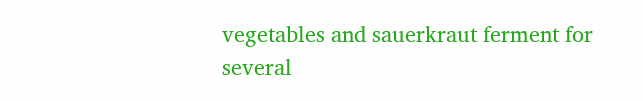vegetables and sauerkraut ferment for several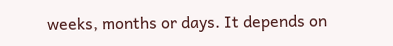weeks, months or days. It depends on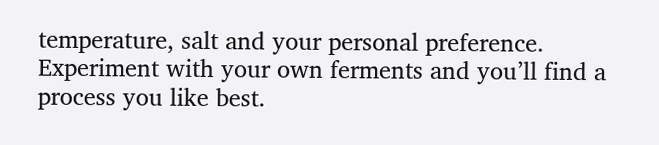temperature, salt and your personal preference. Experiment with your own ferments and you’ll find a process you like best.